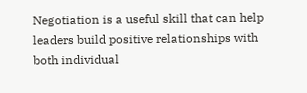Negotiation is a useful skill that can help leaders build positive relationships with both individual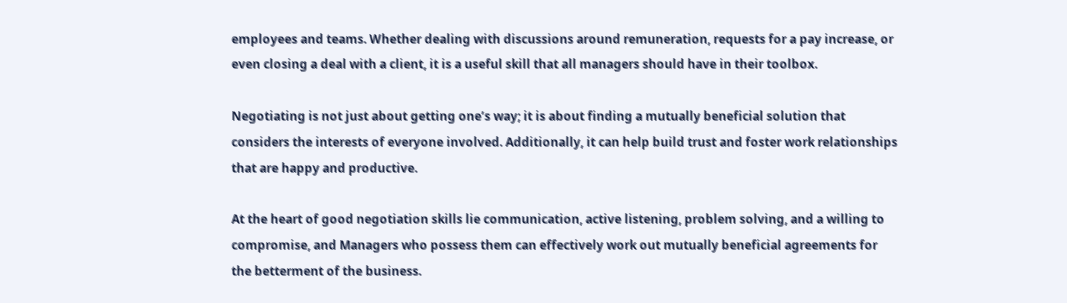employees and teams. Whether dealing with discussions around remuneration, requests for a pay increase, or even closing a deal with a client, it is a useful skill that all managers should have in their toolbox.

Negotiating is not just about getting one’s way; it is about finding a mutually beneficial solution that considers the interests of everyone involved. Additionally, it can help build trust and foster work relationships that are happy and productive.

At the heart of good negotiation skills lie communication, active listening, problem solving, and a willing to compromise, and Managers who possess them can effectively work out mutually beneficial agreements for the betterment of the business.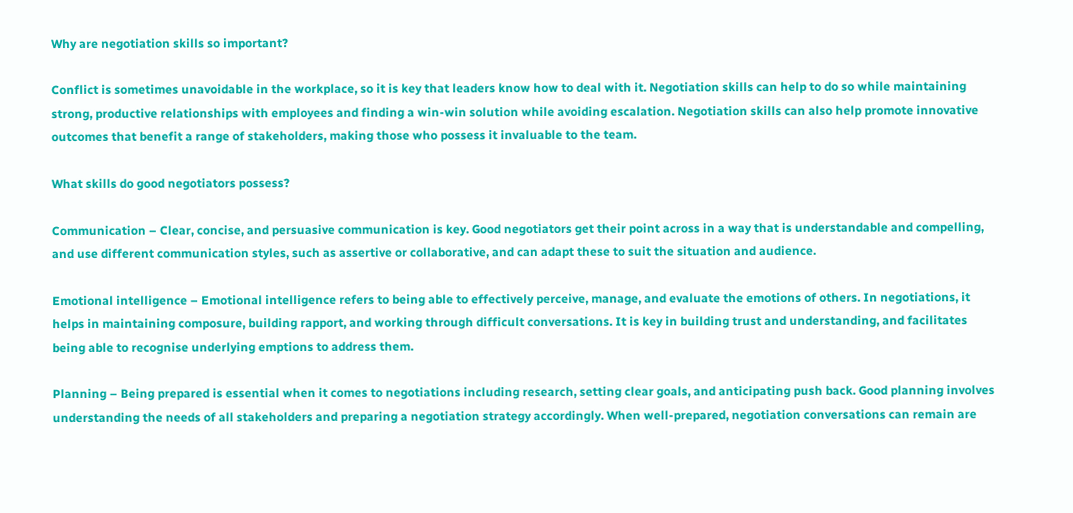Why are negotiation skills so important?

Conflict is sometimes unavoidable in the workplace, so it is key that leaders know how to deal with it. Negotiation skills can help to do so while maintaining strong, productive relationships with employees and finding a win-win solution while avoiding escalation. Negotiation skills can also help promote innovative outcomes that benefit a range of stakeholders, making those who possess it invaluable to the team.

What skills do good negotiators possess?

Communication – Clear, concise, and persuasive communication is key. Good negotiators get their point across in a way that is understandable and compelling, and use different communication styles, such as assertive or collaborative, and can adapt these to suit the situation and audience.

Emotional intelligence – Emotional intelligence refers to being able to effectively perceive, manage, and evaluate the emotions of others. In negotiations, it helps in maintaining composure, building rapport, and working through difficult conversations. It is key in building trust and understanding, and facilitates being able to recognise underlying emptions to address them.

Planning – Being prepared is essential when it comes to negotiations including research, setting clear goals, and anticipating push back. Good planning involves understanding the needs of all stakeholders and preparing a negotiation strategy accordingly. When well-prepared, negotiation conversations can remain are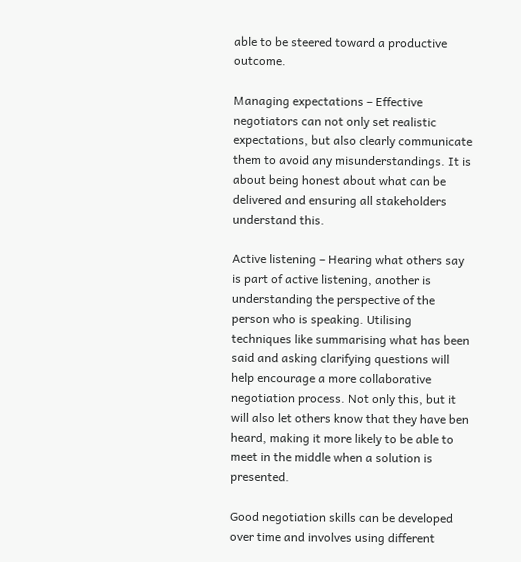able to be steered toward a productive outcome.

Managing expectations – Effective negotiators can not only set realistic expectations, but also clearly communicate them to avoid any misunderstandings. It is about being honest about what can be delivered and ensuring all stakeholders understand this.

Active listening – Hearing what others say is part of active listening, another is understanding the perspective of the person who is speaking. Utilising techniques like summarising what has been said and asking clarifying questions will help encourage a more collaborative negotiation process. Not only this, but it will also let others know that they have ben heard, making it more likely to be able to meet in the middle when a solution is presented.

Good negotiation skills can be developed over time and involves using different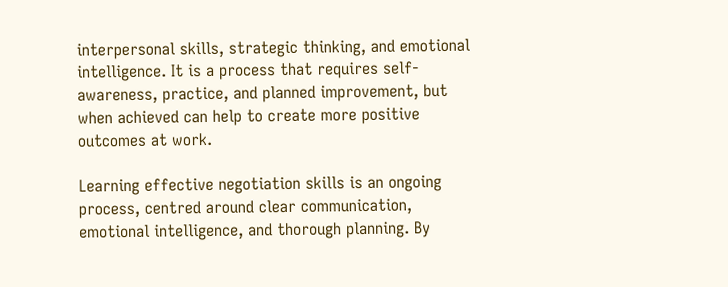interpersonal skills, strategic thinking, and emotional intelligence. It is a process that requires self-awareness, practice, and planned improvement, but when achieved can help to create more positive outcomes at work.

Learning effective negotiation skills is an ongoing process, centred around clear communication, emotional intelligence, and thorough planning. By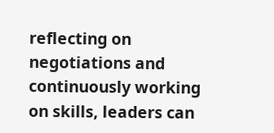reflecting on negotiations and continuously working on skills, leaders can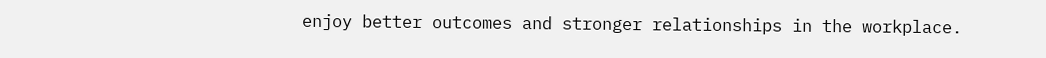enjoy better outcomes and stronger relationships in the workplace.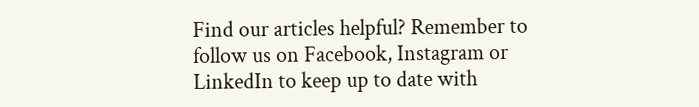Find our articles helpful? Remember to follow us on Facebook, Instagram or LinkedIn to keep up to date with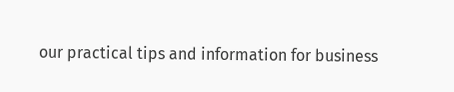our practical tips and information for business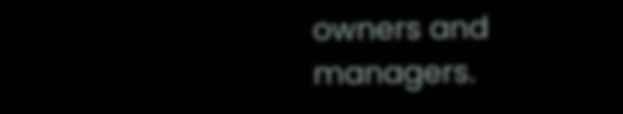owners and managers.